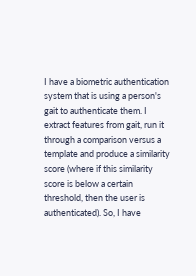I have a biometric authentication system that is using a person's gait to authenticate them. I extract features from gait, run it through a comparison versus a template and produce a similarity score (where if this similarity score is below a certain threshold, then the user is authenticated). So, I have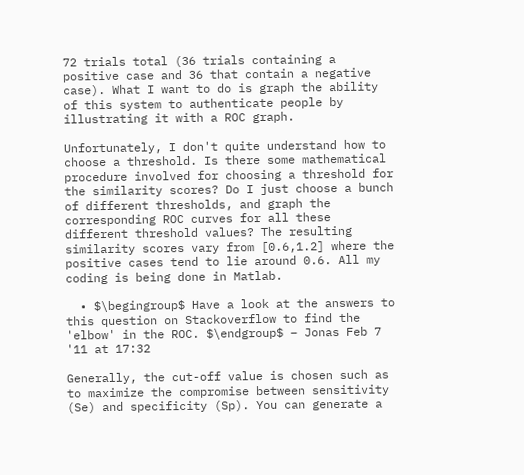72 trials total (36 trials containing a positive case and 36 that contain a negative case). What I want to do is graph the ability of this system to authenticate people by illustrating it with a ROC graph.

Unfortunately, I don't quite understand how to choose a threshold. Is there some mathematical procedure involved for choosing a threshold for the similarity scores? Do I just choose a bunch of different thresholds, and graph the corresponding ROC curves for all these different threshold values? The resulting similarity scores vary from [0.6,1.2] where the positive cases tend to lie around 0.6. All my coding is being done in Matlab.

  • $\begingroup$ Have a look at the answers to this question on Stackoverflow to find the 'elbow' in the ROC. $\endgroup$ – Jonas Feb 7 '11 at 17:32

Generally, the cut-off value is chosen such as to maximize the compromise between sensitivity (Se) and specificity (Sp). You can generate a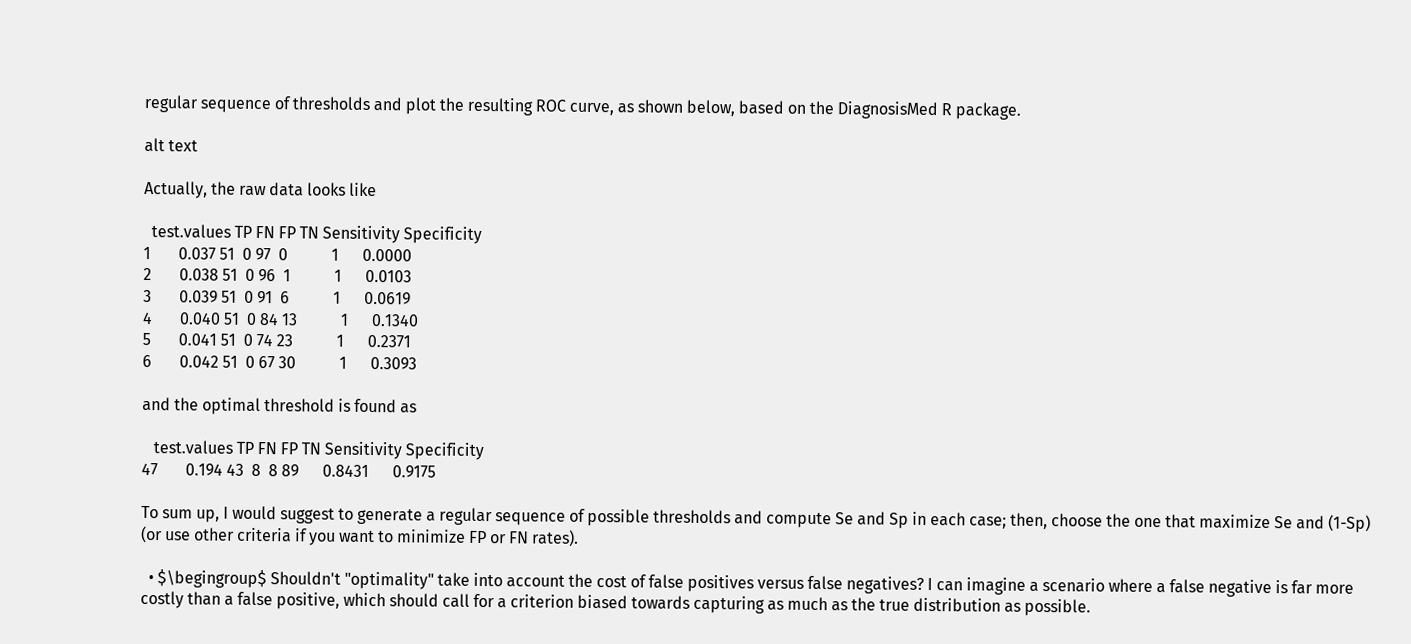regular sequence of thresholds and plot the resulting ROC curve, as shown below, based on the DiagnosisMed R package.

alt text

Actually, the raw data looks like

  test.values TP FN FP TN Sensitivity Specificity
1       0.037 51  0 97  0           1      0.0000
2       0.038 51  0 96  1           1      0.0103
3       0.039 51  0 91  6           1      0.0619
4       0.040 51  0 84 13           1      0.1340
5       0.041 51  0 74 23           1      0.2371
6       0.042 51  0 67 30           1      0.3093

and the optimal threshold is found as

   test.values TP FN FP TN Sensitivity Specificity
47       0.194 43  8  8 89      0.8431      0.9175

To sum up, I would suggest to generate a regular sequence of possible thresholds and compute Se and Sp in each case; then, choose the one that maximize Se and (1-Sp) (or use other criteria if you want to minimize FP or FN rates).

  • $\begingroup$ Shouldn't "optimality" take into account the cost of false positives versus false negatives? I can imagine a scenario where a false negative is far more costly than a false positive, which should call for a criterion biased towards capturing as much as the true distribution as possible.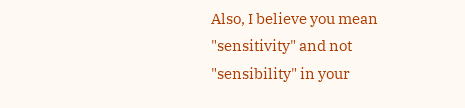Also, I believe you mean "sensitivity" and not "sensibility" in your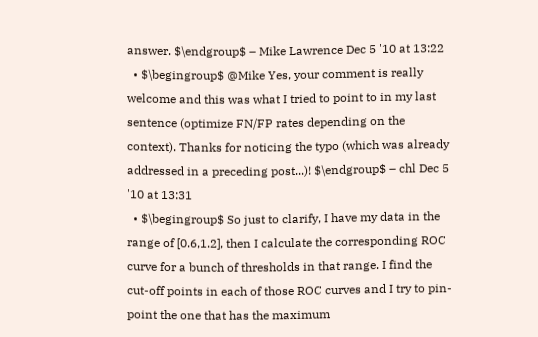answer. $\endgroup$ – Mike Lawrence Dec 5 '10 at 13:22
  • $\begingroup$ @Mike Yes, your comment is really welcome and this was what I tried to point to in my last sentence (optimize FN/FP rates depending on the context). Thanks for noticing the typo (which was already addressed in a preceding post...)! $\endgroup$ – chl Dec 5 '10 at 13:31
  • $\begingroup$ So just to clarify, I have my data in the range of [0.6,1.2], then I calculate the corresponding ROC curve for a bunch of thresholds in that range. I find the cut-off points in each of those ROC curves and I try to pin-point the one that has the maximum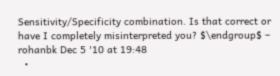Sensitivity/Specificity combination. Is that correct or have I completely misinterpreted you? $\endgroup$ – rohanbk Dec 5 '10 at 19:48
  •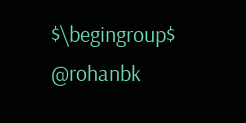$\begingroup$ @rohanbk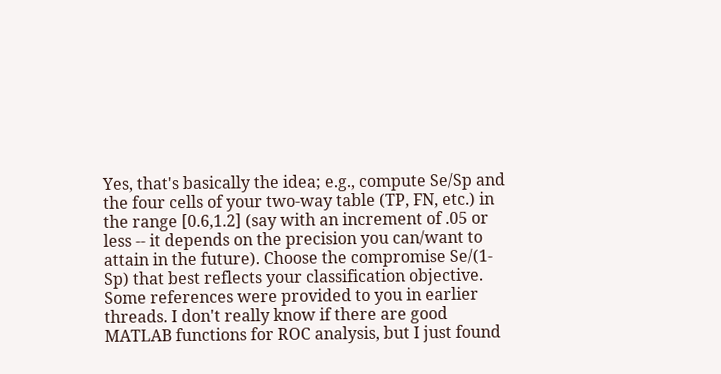Yes, that's basically the idea; e.g., compute Se/Sp and the four cells of your two-way table (TP, FN, etc.) in the range [0.6,1.2] (say with an increment of .05 or less -- it depends on the precision you can/want to attain in the future). Choose the compromise Se/(1-Sp) that best reflects your classification objective. Some references were provided to you in earlier threads. I don't really know if there are good MATLAB functions for ROC analysis, but I just found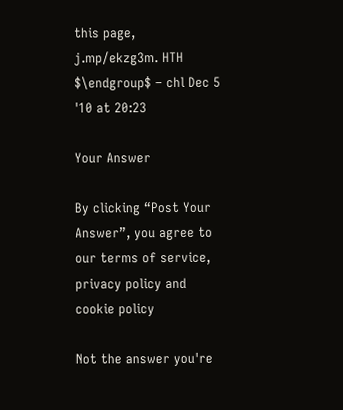this page, j.mp/ekzg3m. HTH $\endgroup$ – chl Dec 5 '10 at 20:23

Your Answer

By clicking “Post Your Answer”, you agree to our terms of service, privacy policy and cookie policy

Not the answer you're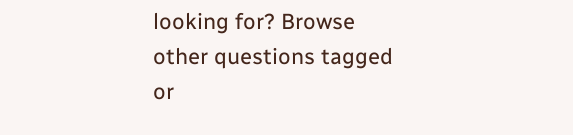looking for? Browse other questions tagged or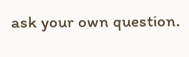ask your own question.